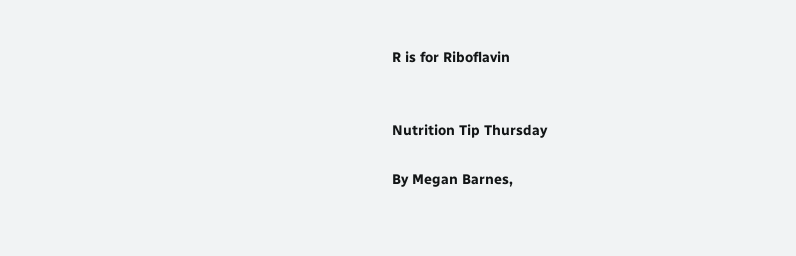R is for Riboflavin


Nutrition Tip Thursday

By Megan Barnes,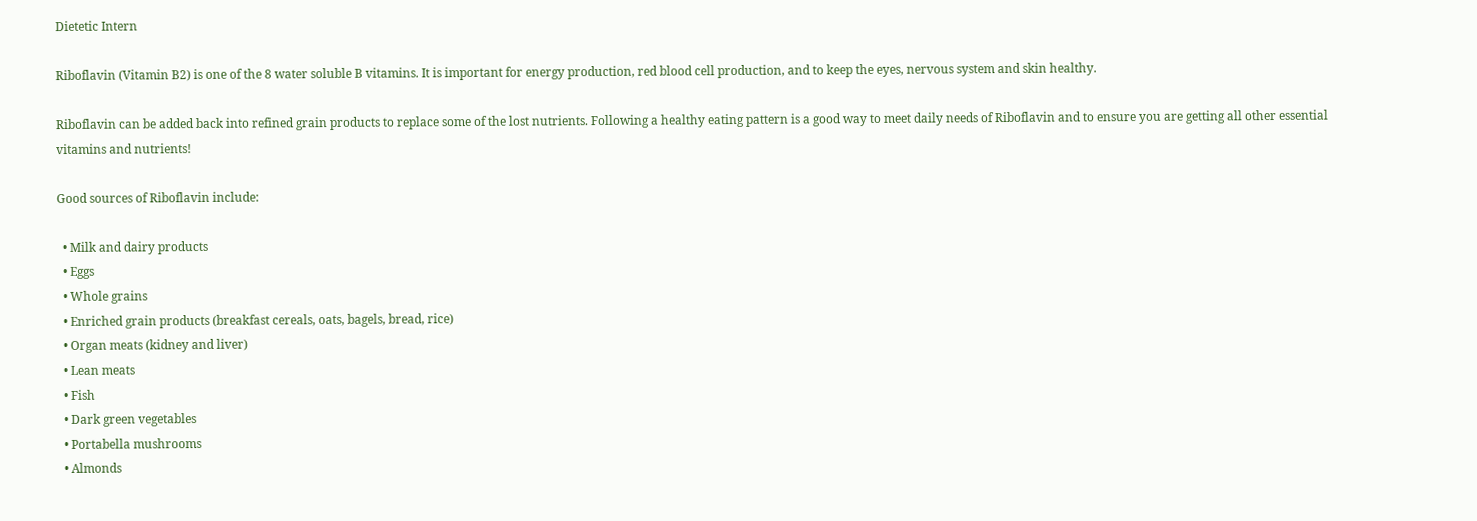Dietetic Intern

Riboflavin (Vitamin B2) is one of the 8 water soluble B vitamins. It is important for energy production, red blood cell production, and to keep the eyes, nervous system and skin healthy.

Riboflavin can be added back into refined grain products to replace some of the lost nutrients. Following a healthy eating pattern is a good way to meet daily needs of Riboflavin and to ensure you are getting all other essential vitamins and nutrients!

Good sources of Riboflavin include:

  • Milk and dairy products
  • Eggs
  • Whole grains
  • Enriched grain products (breakfast cereals, oats, bagels, bread, rice)
  • Organ meats (kidney and liver)
  • Lean meats
  • Fish
  • Dark green vegetables
  • Portabella mushrooms
  • Almonds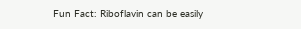Fun Fact: Riboflavin can be easily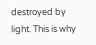destroyed by light. This is why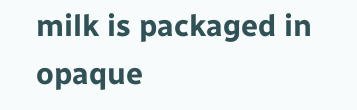milk is packaged in opaque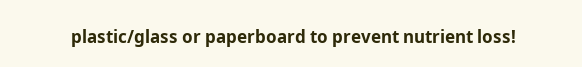plastic/glass or paperboard to prevent nutrient loss!